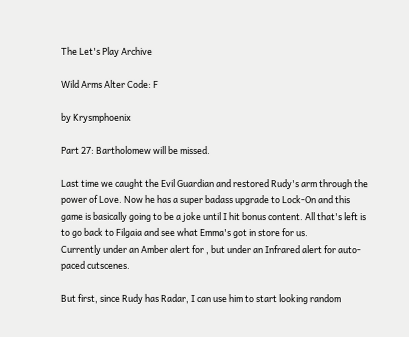The Let's Play Archive

Wild Arms Alter Code: F

by Krysmphoenix

Part 27: Bartholomew will be missed.

Last time we caught the Evil Guardian and restored Rudy's arm through the power of Love. Now he has a super badass upgrade to Lock-On and this game is basically going to be a joke until I hit bonus content. All that's left is to go back to Filgaia and see what Emma's got in store for us.
Currently under an Amber alert for , but under an Infrared alert for auto-paced cutscenes.

But first, since Rudy has Radar, I can use him to start looking random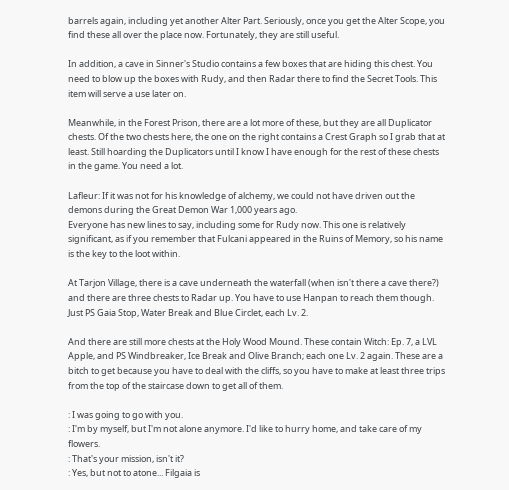barrels again, including yet another Alter Part. Seriously, once you get the Alter Scope, you find these all over the place now. Fortunately, they are still useful.

In addition, a cave in Sinner's Studio contains a few boxes that are hiding this chest. You need to blow up the boxes with Rudy, and then Radar there to find the Secret Tools. This item will serve a use later on.

Meanwhile, in the Forest Prison, there are a lot more of these, but they are all Duplicator chests. Of the two chests here, the one on the right contains a Crest Graph so I grab that at least. Still hoarding the Duplicators until I know I have enough for the rest of these chests in the game. You need a lot.

Lafleur: If it was not for his knowledge of alchemy, we could not have driven out the demons during the Great Demon War 1,000 years ago.
Everyone has new lines to say, including some for Rudy now. This one is relatively significant, as if you remember that Fulcani appeared in the Ruins of Memory, so his name is the key to the loot within.

At Tarjon Village, there is a cave underneath the waterfall (when isn't there a cave there?) and there are three chests to Radar up. You have to use Hanpan to reach them though. Just PS Gaia Stop, Water Break and Blue Circlet, each Lv. 2.

And there are still more chests at the Holy Wood Mound. These contain Witch: Ep. 7, a LVL Apple, and PS Windbreaker, Ice Break and Olive Branch; each one Lv. 2 again. These are a bitch to get because you have to deal with the cliffs, so you have to make at least three trips from the top of the staircase down to get all of them.

: I was going to go with you.
: I'm by myself, but I'm not alone anymore. I'd like to hurry home, and take care of my flowers.
: That's your mission, isn't it?
: Yes, but not to atone... Filgaia is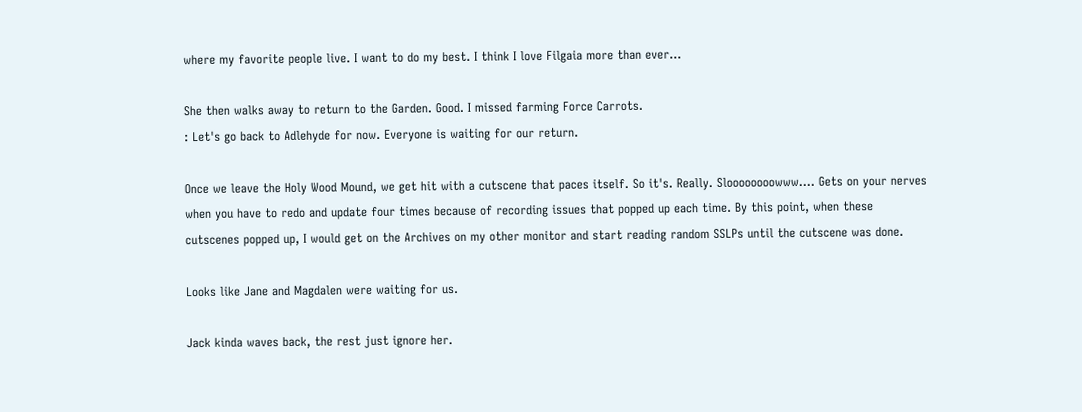where my favorite people live. I want to do my best. I think I love Filgaia more than ever...

She then walks away to return to the Garden. Good. I missed farming Force Carrots.
: Let's go back to Adlehyde for now. Everyone is waiting for our return.

Once we leave the Holy Wood Mound, we get hit with a cutscene that paces itself. So it's. Really. Sloooooooowww.... Gets on your nerves when you have to redo and update four times because of recording issues that popped up each time. By this point, when these cutscenes popped up, I would get on the Archives on my other monitor and start reading random SSLPs until the cutscene was done.

Looks like Jane and Magdalen were waiting for us.

Jack kinda waves back, the rest just ignore her.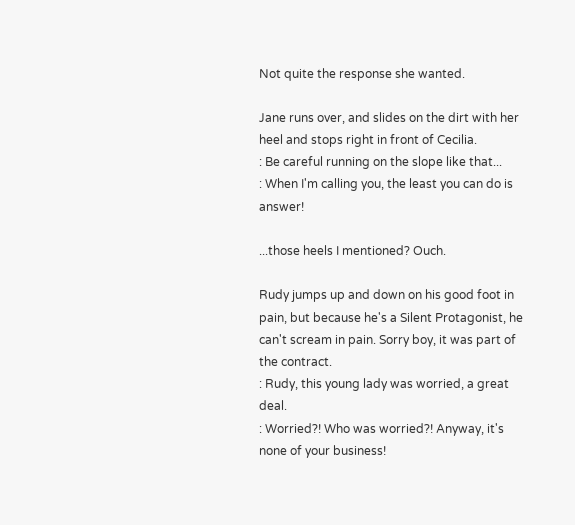Not quite the response she wanted.

Jane runs over, and slides on the dirt with her heel and stops right in front of Cecilia.
: Be careful running on the slope like that...
: When I'm calling you, the least you can do is answer!

...those heels I mentioned? Ouch.

Rudy jumps up and down on his good foot in pain, but because he's a Silent Protagonist, he can't scream in pain. Sorry boy, it was part of the contract.
: Rudy, this young lady was worried, a great deal.
: Worried?! Who was worried?! Anyway, it's none of your business!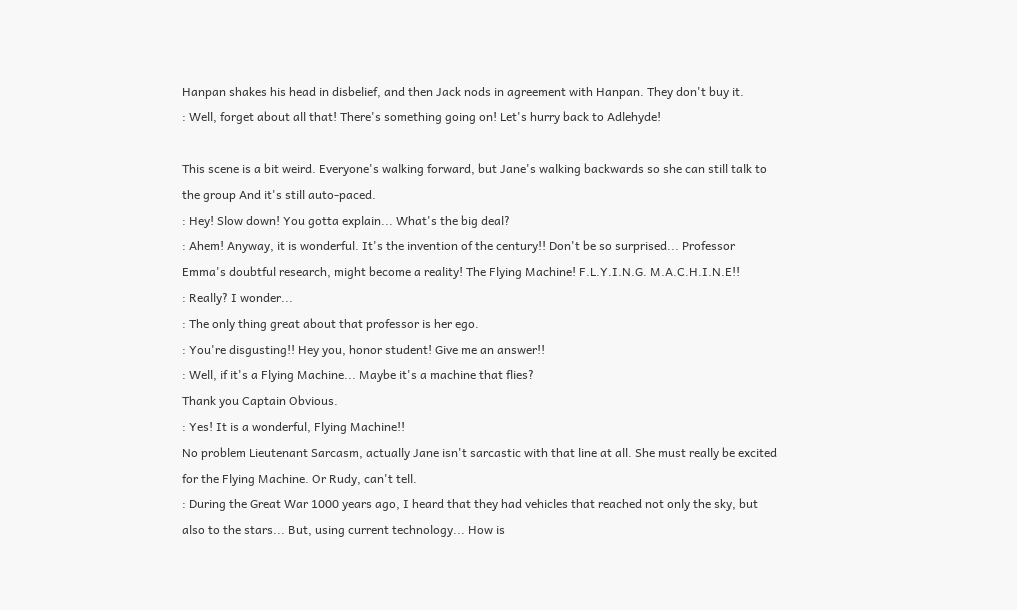Hanpan shakes his head in disbelief, and then Jack nods in agreement with Hanpan. They don't buy it.
: Well, forget about all that! There's something going on! Let's hurry back to Adlehyde!

This scene is a bit weird. Everyone's walking forward, but Jane's walking backwards so she can still talk to the group And it's still auto-paced.
: Hey! Slow down! You gotta explain... What's the big deal?
: Ahem! Anyway, it is wonderful. It's the invention of the century!! Don't be so surprised... Professor Emma's doubtful research, might become a reality! The Flying Machine! F.L.Y.I.N.G. M.A.C.H.I.N.E!!
: Really? I wonder...
: The only thing great about that professor is her ego.
: You're disgusting!! Hey you, honor student! Give me an answer!!
: Well, if it's a Flying Machine... Maybe it's a machine that flies?
Thank you Captain Obvious.
: Yes! It is a wonderful, Flying Machine!!
No problem Lieutenant Sarcasm, actually Jane isn't sarcastic with that line at all. She must really be excited for the Flying Machine. Or Rudy, can't tell.
: During the Great War 1000 years ago, I heard that they had vehicles that reached not only the sky, but also to the stars... But, using current technology... How is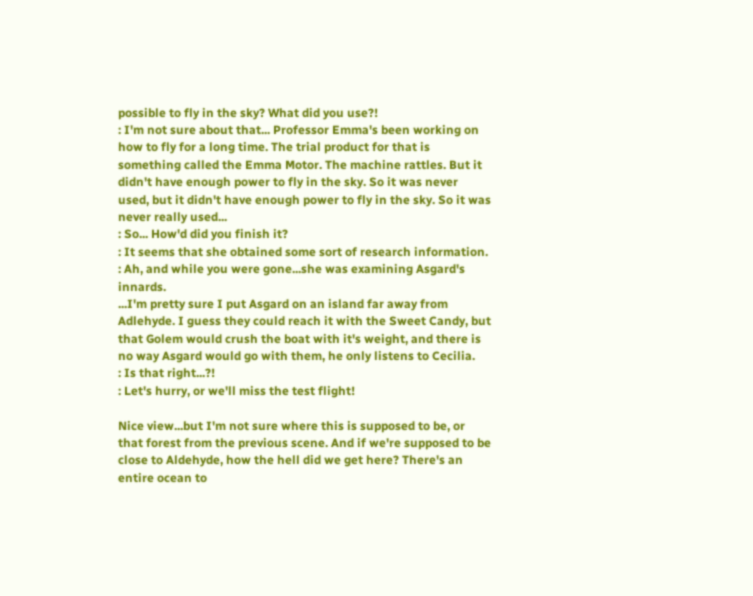possible to fly in the sky? What did you use?!
: I'm not sure about that... Professor Emma's been working on how to fly for a long time. The trial product for that is something called the Emma Motor. The machine rattles. But it didn't have enough power to fly in the sky. So it was never used, but it didn't have enough power to fly in the sky. So it was never really used...
: So... How'd did you finish it?
: It seems that she obtained some sort of research information.
: Ah, and while you were gone...she was examining Asgard's innards.
...I'm pretty sure I put Asgard on an island far away from Adlehyde. I guess they could reach it with the Sweet Candy, but that Golem would crush the boat with it's weight, and there is no way Asgard would go with them, he only listens to Cecilia.
: Is that right...?!
: Let's hurry, or we'll miss the test flight!

Nice view...but I'm not sure where this is supposed to be, or that forest from the previous scene. And if we're supposed to be close to Aldehyde, how the hell did we get here? There's an entire ocean to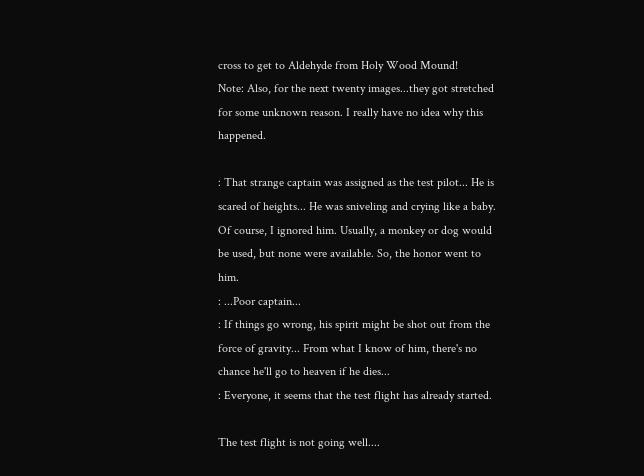cross to get to Aldehyde from Holy Wood Mound!
Note: Also, for the next twenty images...they got stretched for some unknown reason. I really have no idea why this happened.

: That strange captain was assigned as the test pilot... He is scared of heights... He was sniveling and crying like a baby. Of course, I ignored him. Usually, a monkey or dog would be used, but none were available. So, the honor went to him.
: ...Poor captain...
: If things go wrong, his spirit might be shot out from the force of gravity... From what I know of him, there's no chance he'll go to heaven if he dies...
: Everyone, it seems that the test flight has already started.

The test flight is not going well....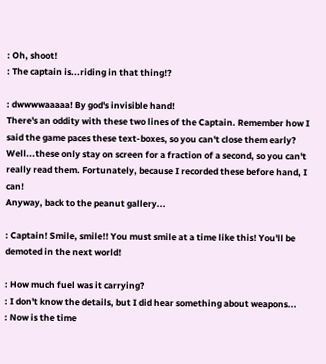: Oh, shoot!
: The captain is...riding in that thing!?

: dwwwwaaaaa! By god's invisible hand!
There's an oddity with these two lines of the Captain. Remember how I said the game paces these text-boxes, so you can't close them early? Well...these only stay on screen for a fraction of a second, so you can't really read them. Fortunately, because I recorded these before hand, I can!
Anyway, back to the peanut gallery...

: Captain! Smile, smile!! You must smile at a time like this! You'll be demoted in the next world!

: How much fuel was it carrying?
: I don't know the details, but I did hear something about weapons...
: Now is the time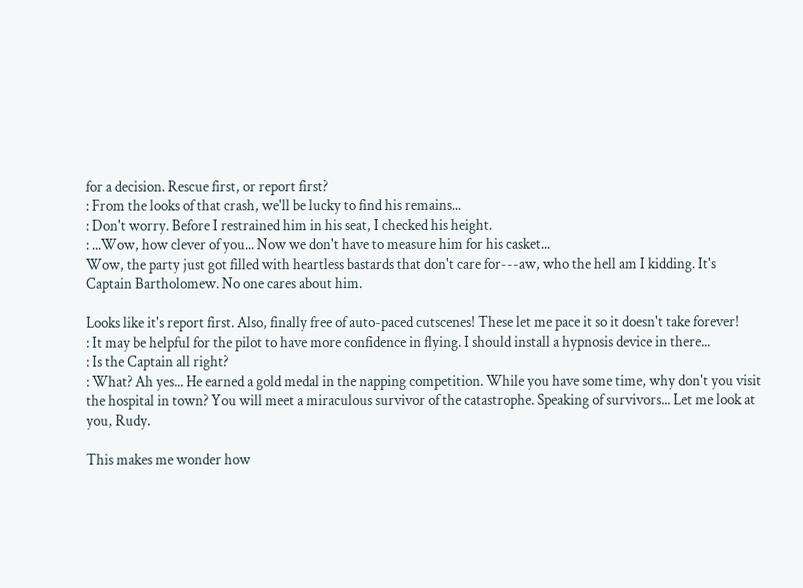for a decision. Rescue first, or report first?
: From the looks of that crash, we'll be lucky to find his remains...
: Don't worry. Before I restrained him in his seat, I checked his height.
: ...Wow, how clever of you... Now we don't have to measure him for his casket...
Wow, the party just got filled with heartless bastards that don't care for---aw, who the hell am I kidding. It's Captain Bartholomew. No one cares about him.

Looks like it's report first. Also, finally free of auto-paced cutscenes! These let me pace it so it doesn't take forever!
: It may be helpful for the pilot to have more confidence in flying. I should install a hypnosis device in there...
: Is the Captain all right?
: What? Ah yes... He earned a gold medal in the napping competition. While you have some time, why don't you visit the hospital in town? You will meet a miraculous survivor of the catastrophe. Speaking of survivors... Let me look at you, Rudy.

This makes me wonder how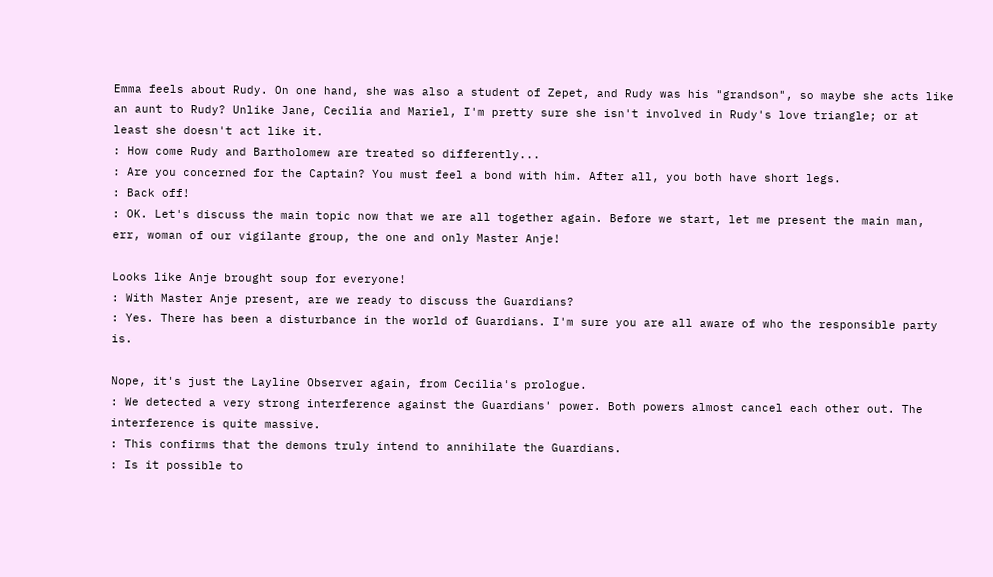Emma feels about Rudy. On one hand, she was also a student of Zepet, and Rudy was his "grandson", so maybe she acts like an aunt to Rudy? Unlike Jane, Cecilia and Mariel, I'm pretty sure she isn't involved in Rudy's love triangle; or at least she doesn't act like it.
: How come Rudy and Bartholomew are treated so differently...
: Are you concerned for the Captain? You must feel a bond with him. After all, you both have short legs.
: Back off!
: OK. Let's discuss the main topic now that we are all together again. Before we start, let me present the main man, err, woman of our vigilante group, the one and only Master Anje!

Looks like Anje brought soup for everyone!
: With Master Anje present, are we ready to discuss the Guardians?
: Yes. There has been a disturbance in the world of Guardians. I'm sure you are all aware of who the responsible party is.

Nope, it's just the Layline Observer again, from Cecilia's prologue.
: We detected a very strong interference against the Guardians' power. Both powers almost cancel each other out. The interference is quite massive.
: This confirms that the demons truly intend to annihilate the Guardians.
: Is it possible to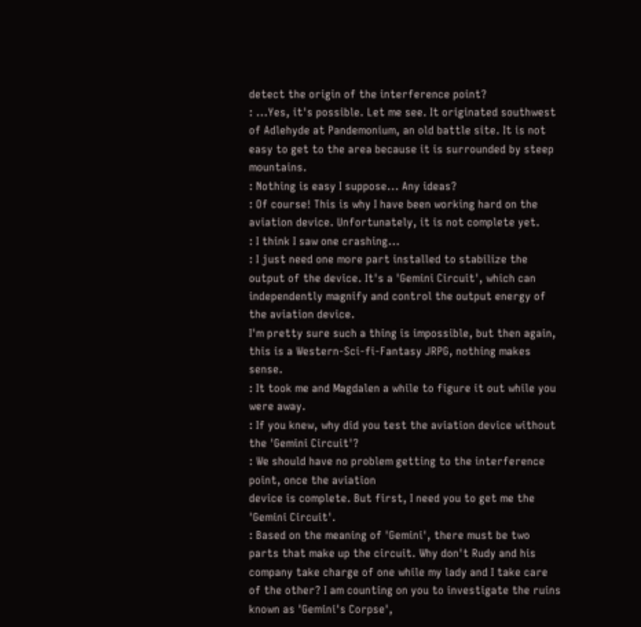detect the origin of the interference point?
: ...Yes, it's possible. Let me see. It originated southwest of Adlehyde at Pandemonium, an old battle site. It is not easy to get to the area because it is surrounded by steep mountains.
: Nothing is easy I suppose... Any ideas?
: Of course! This is why I have been working hard on the aviation device. Unfortunately, it is not complete yet.
: I think I saw one crashing...
: I just need one more part installed to stabilize the output of the device. It's a 'Gemini Circuit', which can independently magnify and control the output energy of the aviation device.
I'm pretty sure such a thing is impossible, but then again, this is a Western-Sci-fi-Fantasy JRPG, nothing makes sense.
: It took me and Magdalen a while to figure it out while you were away.
: If you knew, why did you test the aviation device without the 'Gemini Circuit'?
: We should have no problem getting to the interference point, once the aviation
device is complete. But first, I need you to get me the 'Gemini Circuit'.
: Based on the meaning of 'Gemini', there must be two parts that make up the circuit. Why don't Rudy and his company take charge of one while my lady and I take care of the other? I am counting on you to investigate the ruins known as 'Gemini's Corpse',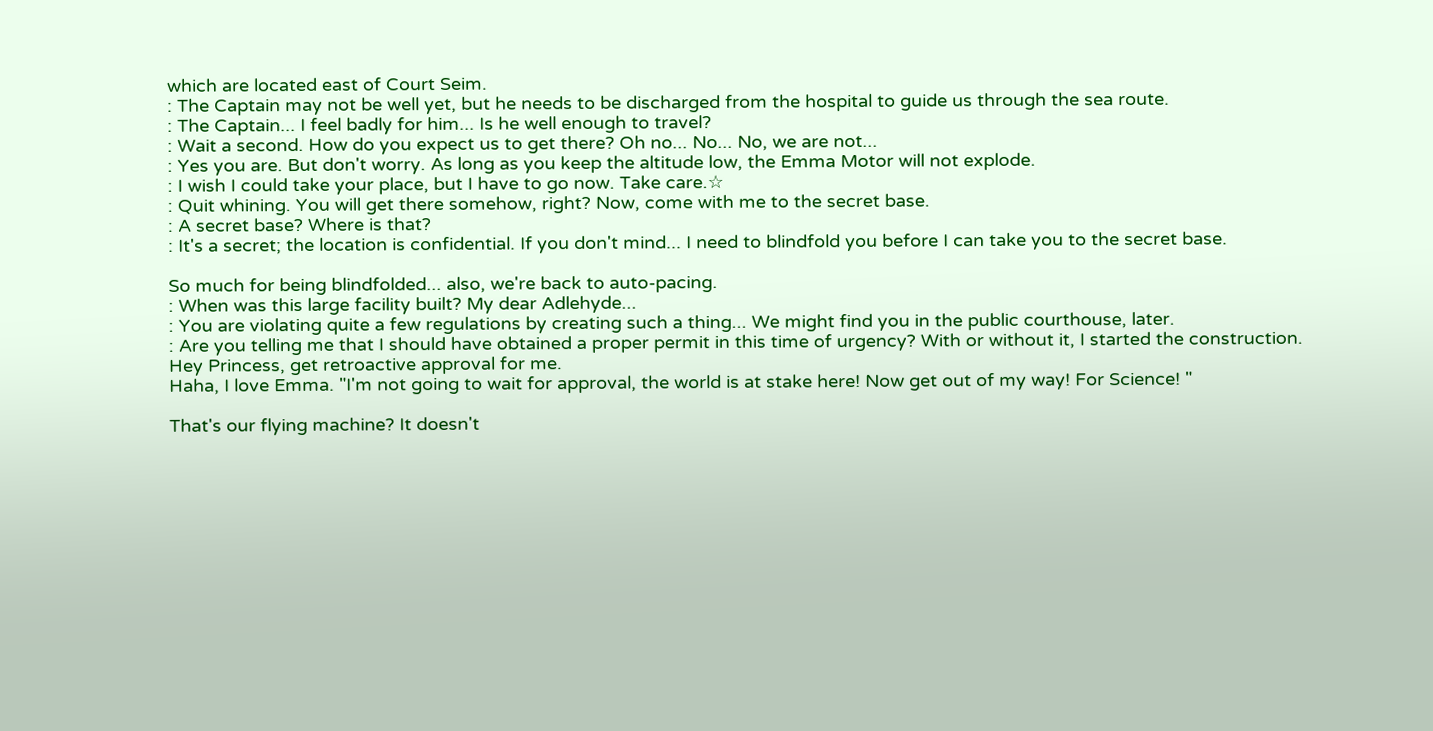which are located east of Court Seim.
: The Captain may not be well yet, but he needs to be discharged from the hospital to guide us through the sea route.
: The Captain... I feel badly for him... Is he well enough to travel?
: Wait a second. How do you expect us to get there? Oh no... No... No, we are not...
: Yes you are. But don't worry. As long as you keep the altitude low, the Emma Motor will not explode.
: I wish I could take your place, but I have to go now. Take care.☆
: Quit whining. You will get there somehow, right? Now, come with me to the secret base.
: A secret base? Where is that?
: It's a secret; the location is confidential. If you don't mind... I need to blindfold you before I can take you to the secret base.

So much for being blindfolded... also, we're back to auto-pacing.
: When was this large facility built? My dear Adlehyde...
: You are violating quite a few regulations by creating such a thing... We might find you in the public courthouse, later.
: Are you telling me that I should have obtained a proper permit in this time of urgency? With or without it, I started the construction. Hey Princess, get retroactive approval for me.
Haha, I love Emma. "I'm not going to wait for approval, the world is at stake here! Now get out of my way! For Science! "

That's our flying machine? It doesn't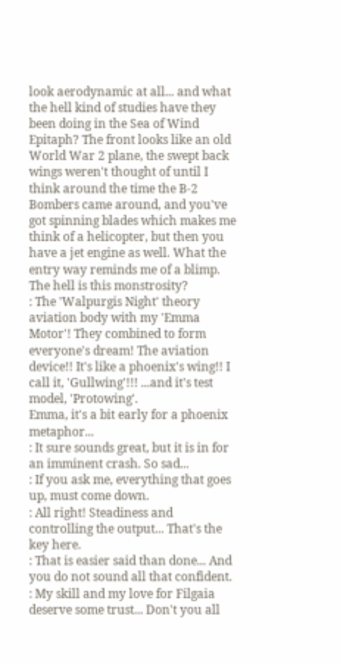look aerodynamic at all... and what the hell kind of studies have they been doing in the Sea of Wind Epitaph? The front looks like an old World War 2 plane, the swept back wings weren't thought of until I think around the time the B-2 Bombers came around, and you've got spinning blades which makes me think of a helicopter, but then you have a jet engine as well. What the entry way reminds me of a blimp. The hell is this monstrosity?
: The 'Walpurgis Night' theory aviation body with my 'Emma Motor'! They combined to form everyone's dream! The aviation device!! It's like a phoenix's wing!! I call it, 'Gullwing'!!! ...and it's test model, 'Protowing'.
Emma, it's a bit early for a phoenix metaphor...
: It sure sounds great, but it is in for an imminent crash. So sad...
: If you ask me, everything that goes up, must come down.
: All right! Steadiness and controlling the output... That's the key here.
: That is easier said than done... And you do not sound all that confident.
: My skill and my love for Filgaia deserve some trust... Don't you all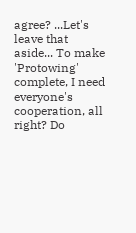agree? ...Let's leave that aside... To make 'Protowing' complete, I need everyone's cooperation, all right? Do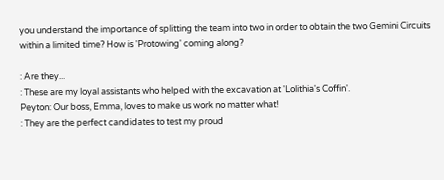you understand the importance of splitting the team into two in order to obtain the two Gemini Circuits within a limited time? How is 'Protowing' coming along?

: Are they...
: These are my loyal assistants who helped with the excavation at 'Lolithia's Coffin'.
Peyton: Our boss, Emma, loves to make us work no matter what!
: They are the perfect candidates to test my proud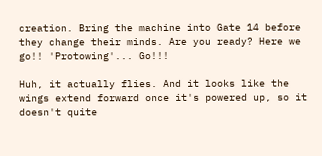creation. Bring the machine into Gate 14 before they change their minds. Are you ready? Here we go!! 'Protowing'... Go!!!

Huh, it actually flies. And it looks like the wings extend forward once it's powered up, so it doesn't quite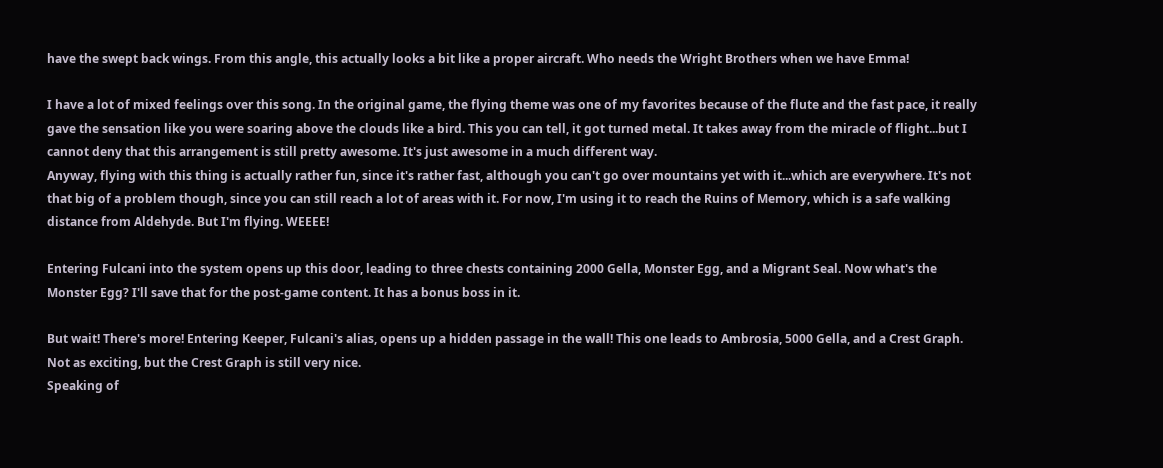have the swept back wings. From this angle, this actually looks a bit like a proper aircraft. Who needs the Wright Brothers when we have Emma!

I have a lot of mixed feelings over this song. In the original game, the flying theme was one of my favorites because of the flute and the fast pace, it really gave the sensation like you were soaring above the clouds like a bird. This you can tell, it got turned metal. It takes away from the miracle of flight...but I cannot deny that this arrangement is still pretty awesome. It's just awesome in a much different way.
Anyway, flying with this thing is actually rather fun, since it's rather fast, although you can't go over mountains yet with it...which are everywhere. It's not that big of a problem though, since you can still reach a lot of areas with it. For now, I'm using it to reach the Ruins of Memory, which is a safe walking distance from Aldehyde. But I'm flying. WEEEE!

Entering Fulcani into the system opens up this door, leading to three chests containing 2000 Gella, Monster Egg, and a Migrant Seal. Now what's the Monster Egg? I'll save that for the post-game content. It has a bonus boss in it.

But wait! There's more! Entering Keeper, Fulcani's alias, opens up a hidden passage in the wall! This one leads to Ambrosia, 5000 Gella, and a Crest Graph. Not as exciting, but the Crest Graph is still very nice.
Speaking of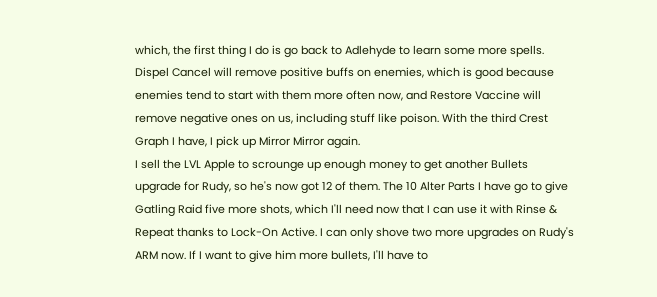which, the first thing I do is go back to Adlehyde to learn some more spells. Dispel Cancel will remove positive buffs on enemies, which is good because enemies tend to start with them more often now, and Restore Vaccine will remove negative ones on us, including stuff like poison. With the third Crest Graph I have, I pick up Mirror Mirror again.
I sell the LVL Apple to scrounge up enough money to get another Bullets upgrade for Rudy, so he's now got 12 of them. The 10 Alter Parts I have go to give Gatling Raid five more shots, which I'll need now that I can use it with Rinse & Repeat thanks to Lock-On Active. I can only shove two more upgrades on Rudy's ARM now. If I want to give him more bullets, I'll have to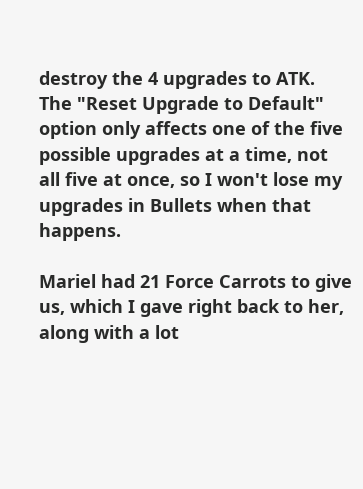destroy the 4 upgrades to ATK. The "Reset Upgrade to Default" option only affects one of the five possible upgrades at a time, not all five at once, so I won't lose my upgrades in Bullets when that happens.

Mariel had 21 Force Carrots to give us, which I gave right back to her, along with a lot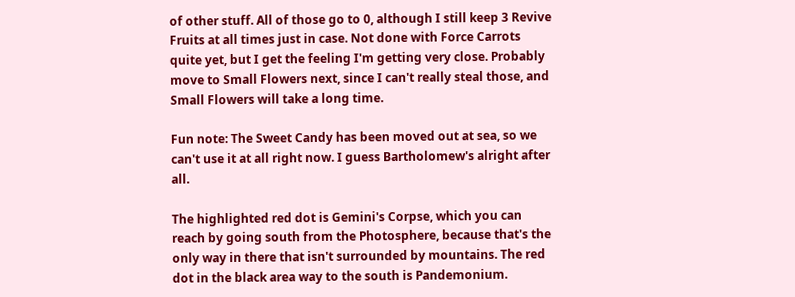of other stuff. All of those go to 0, although I still keep 3 Revive Fruits at all times just in case. Not done with Force Carrots quite yet, but I get the feeling I'm getting very close. Probably move to Small Flowers next, since I can't really steal those, and Small Flowers will take a long time.

Fun note: The Sweet Candy has been moved out at sea, so we can't use it at all right now. I guess Bartholomew's alright after all.

The highlighted red dot is Gemini's Corpse, which you can reach by going south from the Photosphere, because that's the only way in there that isn't surrounded by mountains. The red dot in the black area way to the south is Pandemonium.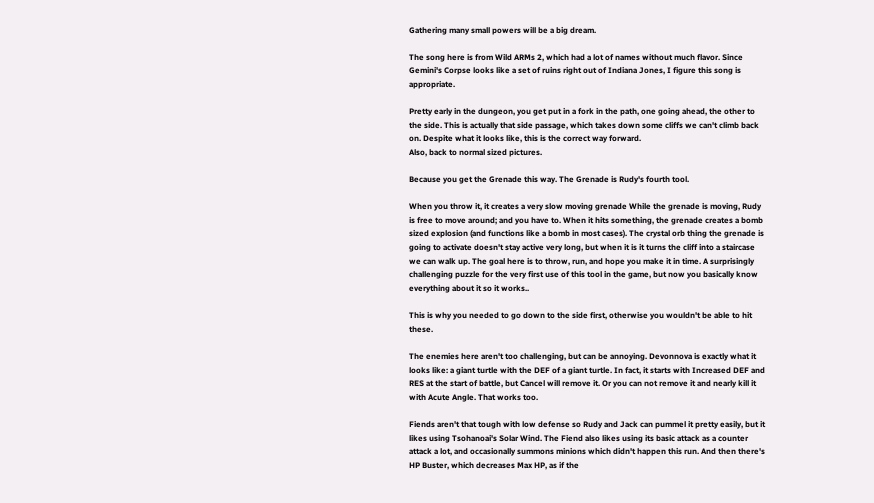Gathering many small powers will be a big dream.

The song here is from Wild ARMs 2, which had a lot of names without much flavor. Since Gemini's Corpse looks like a set of ruins right out of Indiana Jones, I figure this song is appropriate.

Pretty early in the dungeon, you get put in a fork in the path, one going ahead, the other to the side. This is actually that side passage, which takes down some cliffs we can't climb back on. Despite what it looks like, this is the correct way forward.
Also, back to normal sized pictures.

Because you get the Grenade this way. The Grenade is Rudy's fourth tool.

When you throw it, it creates a very slow moving grenade While the grenade is moving, Rudy is free to move around; and you have to. When it hits something, the grenade creates a bomb sized explosion (and functions like a bomb in most cases). The crystal orb thing the grenade is going to activate doesn't stay active very long, but when it is it turns the cliff into a staircase we can walk up. The goal here is to throw, run, and hope you make it in time. A surprisingly challenging puzzle for the very first use of this tool in the game, but now you basically know everything about it so it works..

This is why you needed to go down to the side first, otherwise you wouldn't be able to hit these.

The enemies here aren't too challenging, but can be annoying. Devonnova is exactly what it looks like: a giant turtle with the DEF of a giant turtle. In fact, it starts with Increased DEF and RES at the start of battle, but Cancel will remove it. Or you can not remove it and nearly kill it with Acute Angle. That works too.

Fiends aren't that tough with low defense so Rudy and Jack can pummel it pretty easily, but it likes using Tsohanoai's Solar Wind. The Fiend also likes using its basic attack as a counter attack a lot, and occasionally summons minions which didn't happen this run. And then there's HP Buster, which decreases Max HP, as if the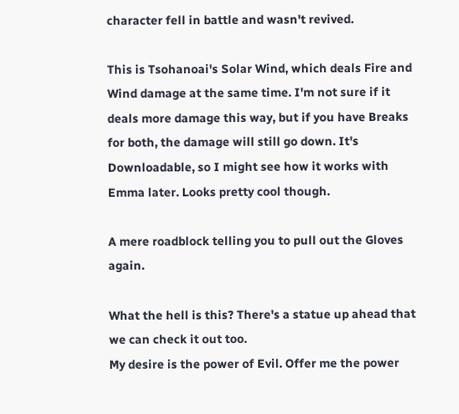character fell in battle and wasn't revived.

This is Tsohanoai's Solar Wind, which deals Fire and Wind damage at the same time. I'm not sure if it deals more damage this way, but if you have Breaks for both, the damage will still go down. It's Downloadable, so I might see how it works with Emma later. Looks pretty cool though.

A mere roadblock telling you to pull out the Gloves again.

What the hell is this? There's a statue up ahead that we can check it out too.
My desire is the power of Evil. Offer me the power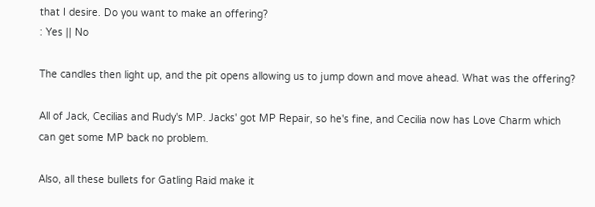that I desire. Do you want to make an offering?
: Yes || No

The candles then light up, and the pit opens allowing us to jump down and move ahead. What was the offering?

All of Jack, Cecilias and Rudy's MP. Jacks' got MP Repair, so he's fine, and Cecilia now has Love Charm which can get some MP back no problem.

Also, all these bullets for Gatling Raid make it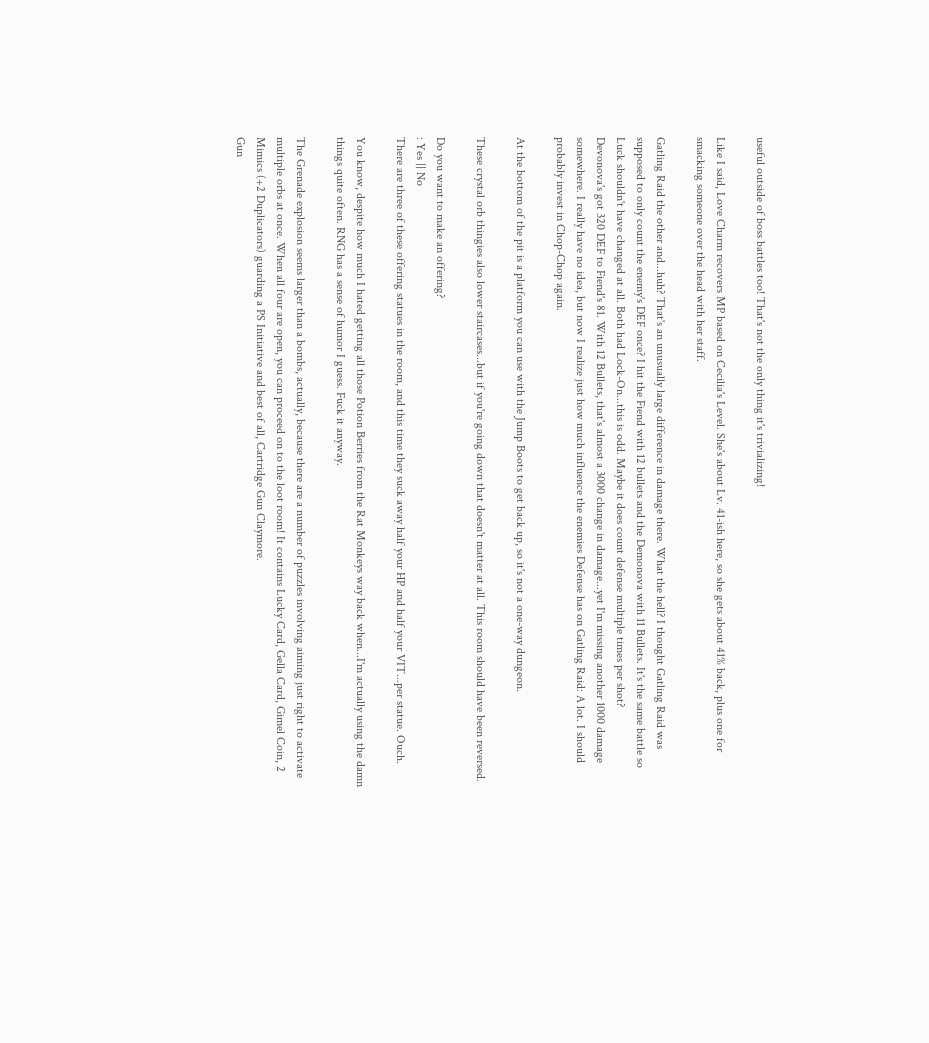useful outside of boss battles too! That's not the only thing it's trivializing!

Like I said, Love Charm recovers MP based on Cecilia's Level. She's about Lv. 41-ish here, so she gets about 41% back, plus one for smacking someone over the head with her staff.

Gatling Raid the other and...huh? That's an unusually large difference in damage there. What the hell? I thought Gatling Raid was supposed to only count the enemy's DEF once? I hit the Fiend with 12 bullets and the Demonova with 11 Bullets. It's the same battle so Luck shouldn't have changed at all. Both had Lock-On...this is odd. Maybe it does count defense multiple times per shot?
Devonova's got 320 DEF to Fiend's 81. With 12 Bullets, that's almost a 3000 change in damage...yet I'm missing another 1000 damage somewhere. I really have no idea, but now I realize just how much influence the enemies Defense has on Gatling Raid: A lot. I should probably invest in Chop-Chop again.

At the bottom of the pit is a platform you can use with the Jump Boots to get back up, so it's not a one-way dungeon.

These crystal orb thingies also lower staircases...but if you're going down that doesn't matter at all. This room should have been reversed.

Do you want to make an offering?
: Yes || No
There are three of these offering statues in the room, and this time they suck away half your HP and half your VIT...per statue. Ouch.

You know, despite how much I hated getting all those Potion Berries from the Rat Monkeys way back when...I'm actually using the damn things quite often. RNG has a sense of humor I guess. Fuck it anyway.

The Grenade explosion seems larger than a bombs, actually, because there are a number of puzzles involving aiming just right to activate multiple orbs at once. When all four are open, you can proceed on to the loot room! It contains Lucky Card, Gella Card, Gimel Coin, 2 Mimics (+2 Duplicators) guarding a PS Initiative and best of all, Cartridge Gun Claymore.
Gun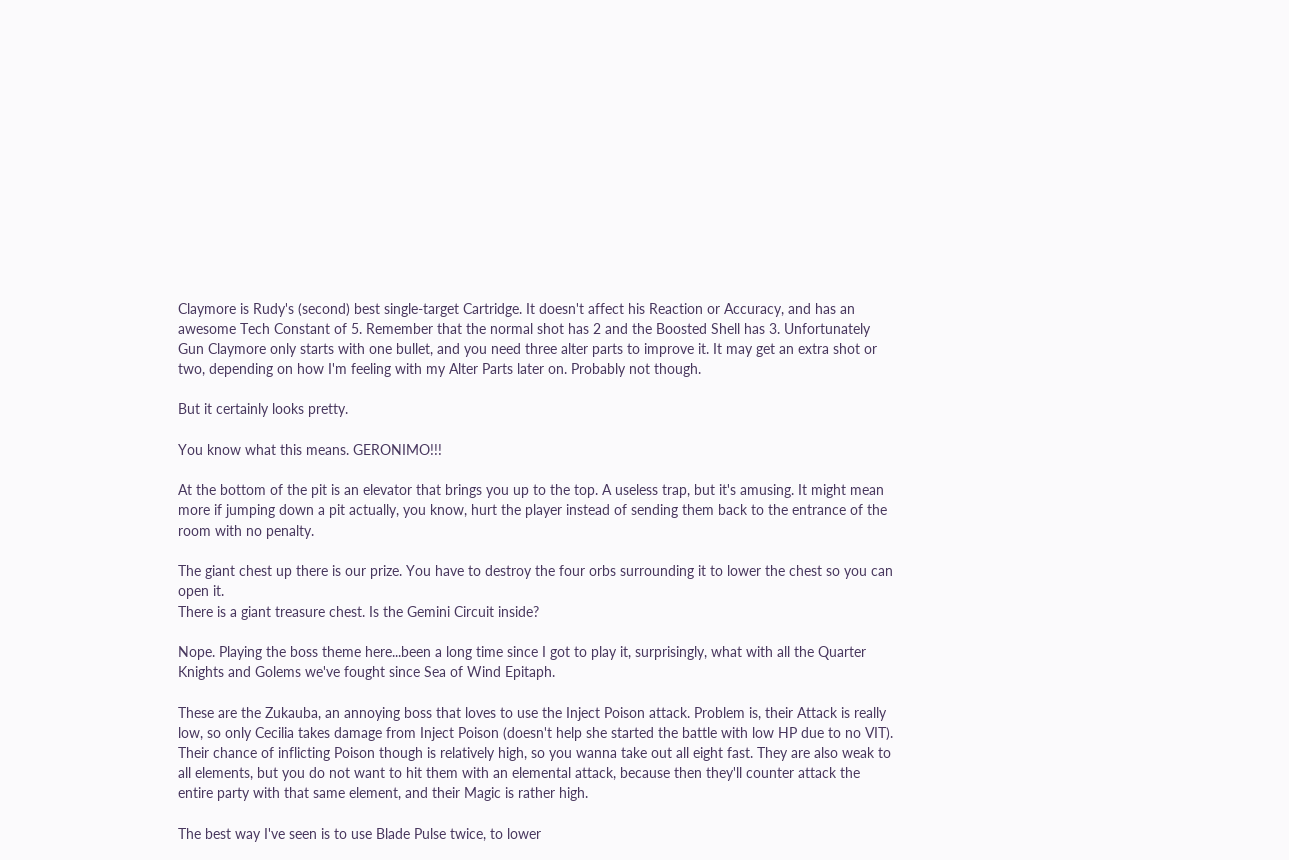Claymore is Rudy's (second) best single-target Cartridge. It doesn't affect his Reaction or Accuracy, and has an awesome Tech Constant of 5. Remember that the normal shot has 2 and the Boosted Shell has 3. Unfortunately Gun Claymore only starts with one bullet, and you need three alter parts to improve it. It may get an extra shot or two, depending on how I'm feeling with my Alter Parts later on. Probably not though.

But it certainly looks pretty.

You know what this means. GERONIMO!!!

At the bottom of the pit is an elevator that brings you up to the top. A useless trap, but it's amusing. It might mean more if jumping down a pit actually, you know, hurt the player instead of sending them back to the entrance of the room with no penalty.

The giant chest up there is our prize. You have to destroy the four orbs surrounding it to lower the chest so you can open it.
There is a giant treasure chest. Is the Gemini Circuit inside?

Nope. Playing the boss theme here...been a long time since I got to play it, surprisingly, what with all the Quarter Knights and Golems we've fought since Sea of Wind Epitaph.

These are the Zukauba, an annoying boss that loves to use the Inject Poison attack. Problem is, their Attack is really low, so only Cecilia takes damage from Inject Poison (doesn't help she started the battle with low HP due to no VIT). Their chance of inflicting Poison though is relatively high, so you wanna take out all eight fast. They are also weak to all elements, but you do not want to hit them with an elemental attack, because then they'll counter attack the entire party with that same element, and their Magic is rather high.

The best way I've seen is to use Blade Pulse twice, to lower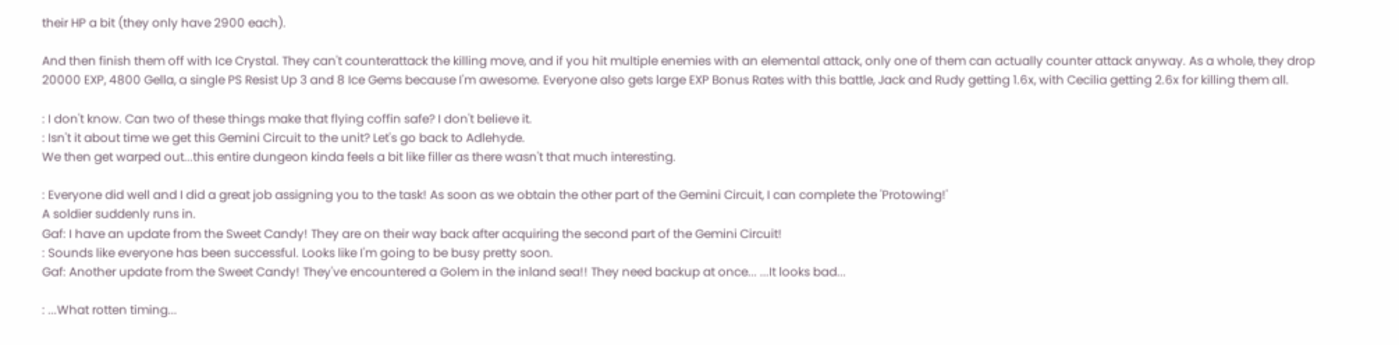their HP a bit (they only have 2900 each).

And then finish them off with Ice Crystal. They can't counterattack the killing move, and if you hit multiple enemies with an elemental attack, only one of them can actually counter attack anyway. As a whole, they drop 20000 EXP, 4800 Gella, a single PS Resist Up 3 and 8 Ice Gems because I'm awesome. Everyone also gets large EXP Bonus Rates with this battle, Jack and Rudy getting 1.6x, with Cecilia getting 2.6x for killing them all.

: I don't know. Can two of these things make that flying coffin safe? I don't believe it.
: Isn't it about time we get this Gemini Circuit to the unit? Let's go back to Adlehyde.
We then get warped out...this entire dungeon kinda feels a bit like filler as there wasn't that much interesting.

: Everyone did well and I did a great job assigning you to the task! As soon as we obtain the other part of the Gemini Circuit, I can complete the 'Protowing!'
A soldier suddenly runs in.
Gaf: I have an update from the Sweet Candy! They are on their way back after acquiring the second part of the Gemini Circuit!
: Sounds like everyone has been successful. Looks like I'm going to be busy pretty soon.
Gaf: Another update from the Sweet Candy! They've encountered a Golem in the inland sea!! They need backup at once... ...It looks bad...

: ...What rotten timing...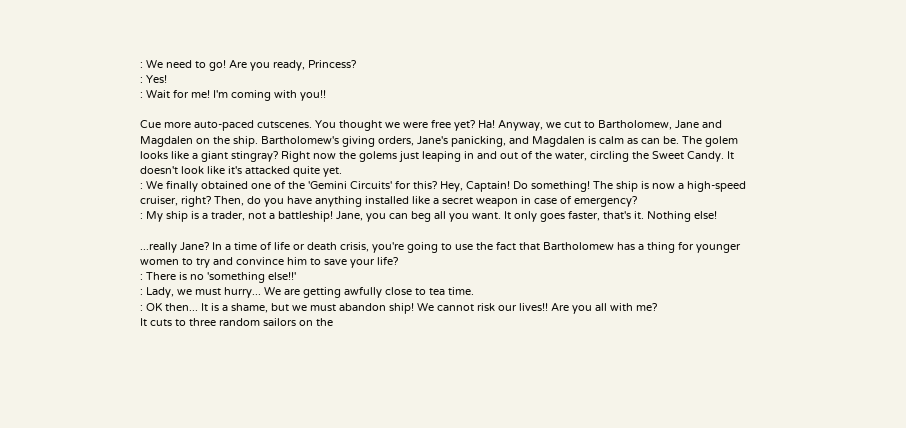: We need to go! Are you ready, Princess?
: Yes!
: Wait for me! I'm coming with you!!

Cue more auto-paced cutscenes. You thought we were free yet? Ha! Anyway, we cut to Bartholomew, Jane and Magdalen on the ship. Bartholomew's giving orders, Jane's panicking, and Magdalen is calm as can be. The golem looks like a giant stingray? Right now the golems just leaping in and out of the water, circling the Sweet Candy. It doesn't look like it's attacked quite yet.
: We finally obtained one of the 'Gemini Circuits' for this? Hey, Captain! Do something! The ship is now a high-speed cruiser, right? Then, do you have anything installed like a secret weapon in case of emergency?
: My ship is a trader, not a battleship! Jane, you can beg all you want. It only goes faster, that's it. Nothing else!

...really Jane? In a time of life or death crisis, you're going to use the fact that Bartholomew has a thing for younger women to try and convince him to save your life?
: There is no 'something else!!'
: Lady, we must hurry... We are getting awfully close to tea time.
: OK then... It is a shame, but we must abandon ship! We cannot risk our lives!! Are you all with me?
It cuts to three random sailors on the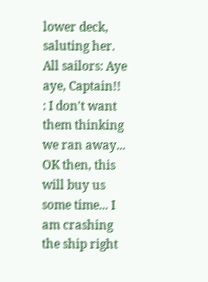lower deck, saluting her.
All sailors: Aye aye, Captain!!
: I don't want them thinking we ran away... OK then, this will buy us some time... I am crashing the ship right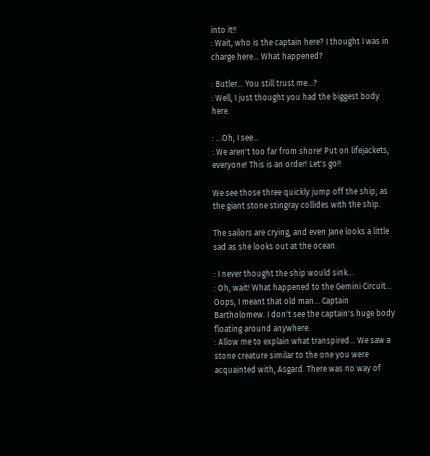into it!!
: Wait, who is the captain here? I thought I was in charge here... What happened?

: Butler... You still trust me...?
: Well, I just thought you had the biggest body here.

: ...Oh, I see...
: We aren't too far from shore! Put on lifejackets, everyone! This is an order! Let's go!!

We see those three quickly jump off the ship, as the giant stone stingray collides with the ship.

The sailors are crying, and even Jane looks a little sad as she looks out at the ocean.

: I never thought the ship would sink...
: Oh, wait! What happened to the Gemini Circuit... Oops, I meant that old man... Captain Bartholomew. I don't see the captain's huge body floating around anywhere.
: Allow me to explain what transpired... We saw a stone creature similar to the one you were acquainted with, Asgard. There was no way of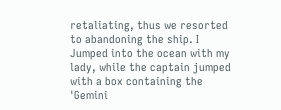retaliating, thus we resorted to abandoning the ship. I Jumped into the ocean with my lady, while the captain jumped with a box containing the 'Gemini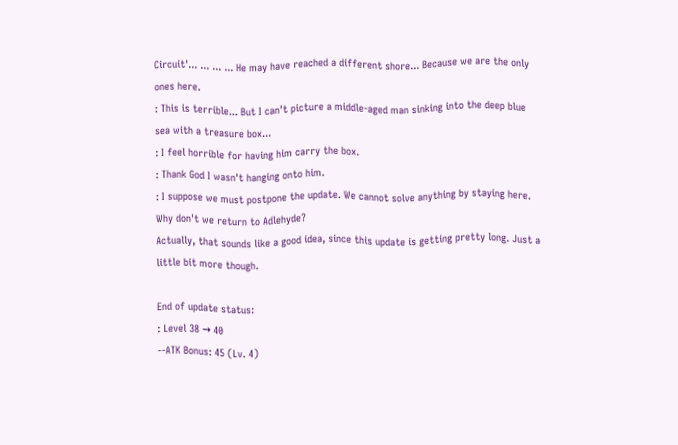Circuit'... ... ... ... He may have reached a different shore... Because we are the only ones here.
: This is terrible... But I can't picture a middle-aged man sinking into the deep blue sea with a treasure box...
: I feel horrible for having him carry the box.
: Thank God I wasn't hanging onto him.
: I suppose we must postpone the update. We cannot solve anything by staying here. Why don't we return to Adlehyde?
Actually, that sounds like a good idea, since this update is getting pretty long. Just a little bit more though.

End of update status:
: Level 38 → 40
--ATK Bonus: 45 (Lv. 4)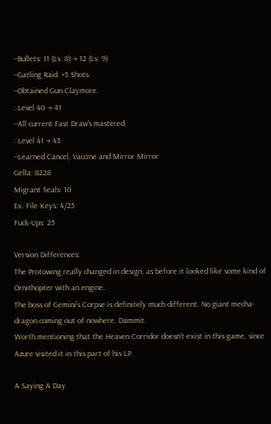--Bullets: 11 (Lv. 8) → 12 (Lv. 9)
--Gatling Raid: +5 Shots.
--Obtained Gun Claymore.
: Level 40 → 41
--All current Fast Draw's mastered.
: Level 41 → 43
--Learned Cancel, Vaccine and Mirror Mirror
Gella: 8228
Migrant Seals: 10
Ex. File Keys: 4/25
Fuck-Ups: 25

Version Differences:
The Protowing really changed in design, as before it looked like some kind of Ornithopter with an engine.
The boss of Gemini's Corpse is definitely much different. No giant mecha-dragon coming out of nowhere. Dammit.
Worth mentioning that the Heaven Corridor doesn't exist in this game, since Azure visited it in this part of his LP.

A Saying A Day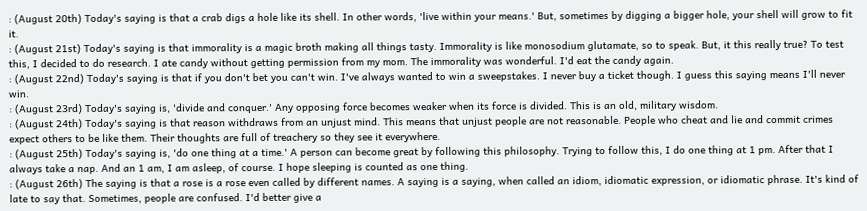: (August 20th) Today's saying is that a crab digs a hole like its shell. In other words, 'live within your means.' But, sometimes by digging a bigger hole, your shell will grow to fit it.
: (August 21st) Today's saying is that immorality is a magic broth making all things tasty. Immorality is like monosodium glutamate, so to speak. But, it this really true? To test this, I decided to do research. I ate candy without getting permission from my mom. The immorality was wonderful. I'd eat the candy again.
: (August 22nd) Today's saying is that if you don't bet you can't win. I've always wanted to win a sweepstakes. I never buy a ticket though. I guess this saying means I'll never win.
: (August 23rd) Today's saying is, 'divide and conquer.' Any opposing force becomes weaker when its force is divided. This is an old, military wisdom.
: (August 24th) Today's saying is that reason withdraws from an unjust mind. This means that unjust people are not reasonable. People who cheat and lie and commit crimes expect others to be like them. Their thoughts are full of treachery so they see it everywhere.
: (August 25th) Today's saying is, 'do one thing at a time.' A person can become great by following this philosophy. Trying to follow this, I do one thing at 1 pm. After that I always take a nap. And an 1 am, I am asleep, of course. I hope sleeping is counted as one thing.
: (August 26th) The saying is that a rose is a rose even called by different names. A saying is a saying, when called an idiom, idiomatic expression, or idiomatic phrase. It's kind of late to say that. Sometimes, people are confused. I'd better give a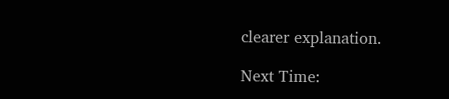clearer explanation.

Next Time: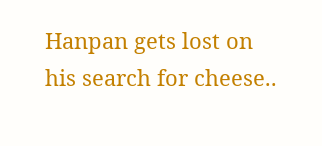Hanpan gets lost on his search for cheese..